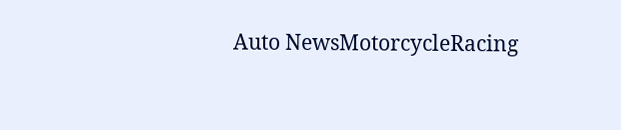Auto NewsMotorcycleRacing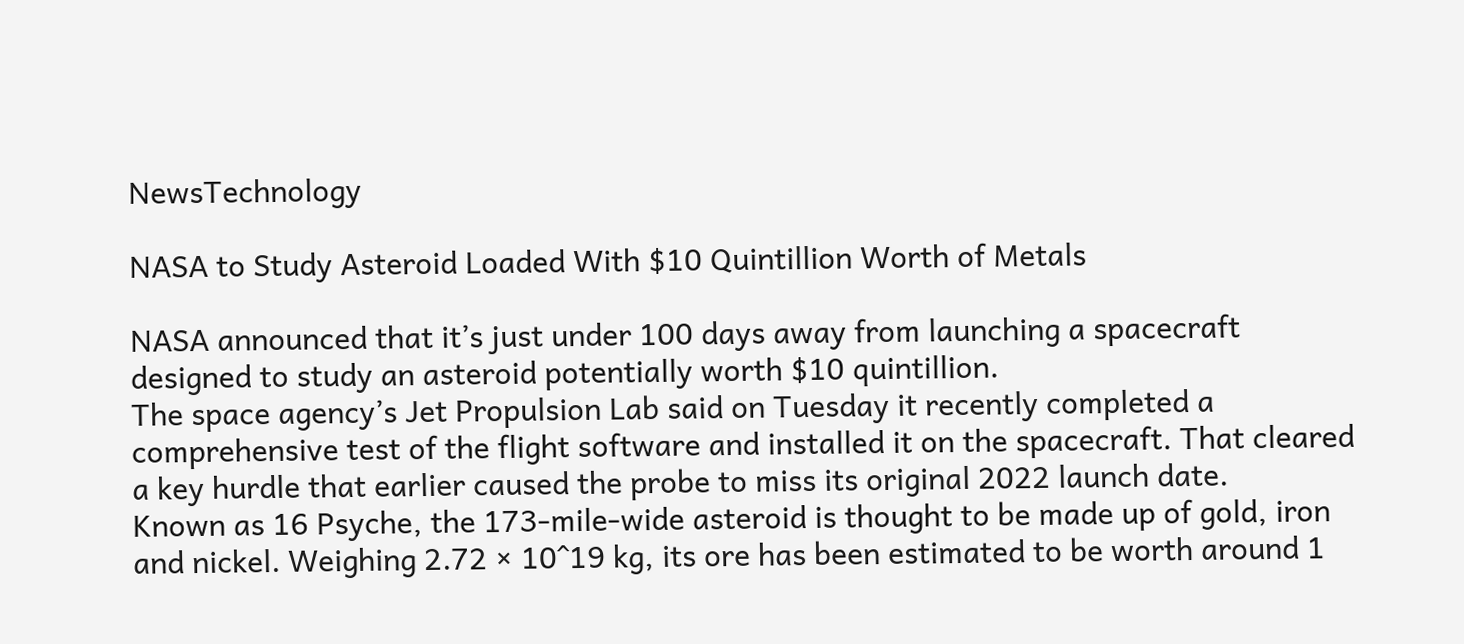NewsTechnology

NASA to Study Asteroid Loaded With $10 Quintillion Worth of Metals

NASA announced that it’s just under 100 days away from launching a spacecraft designed to study an asteroid potentially worth $10 quintillion.
The space agency’s Jet Propulsion Lab said on Tuesday it recently completed a comprehensive test of the flight software and installed it on the spacecraft. That cleared a key hurdle that earlier caused the probe to miss its original 2022 launch date.
Known as 16 Psyche, the 173-mile-wide asteroid is thought to be made up of gold, iron and nickel. Weighing 2.72 × 10^19 kg, its ore has been estimated to be worth around 1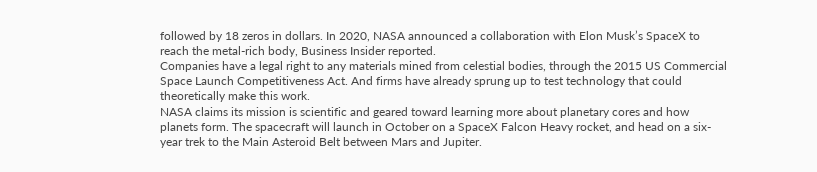followed by 18 zeros in dollars. In 2020, NASA announced a collaboration with Elon Musk’s SpaceX to reach the metal-rich body, Business Insider reported.
Companies have a legal right to any materials mined from celestial bodies, through the 2015 US Commercial Space Launch Competitiveness Act. And firms have already sprung up to test technology that could theoretically make this work.
NASA claims its mission is scientific and geared toward learning more about planetary cores and how planets form. The spacecraft will launch in October on a SpaceX Falcon Heavy rocket, and head on a six-year trek to the Main Asteroid Belt between Mars and Jupiter.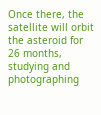Once there, the satellite will orbit the asteroid for 26 months, studying and photographing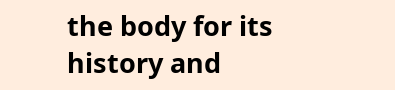the body for its history and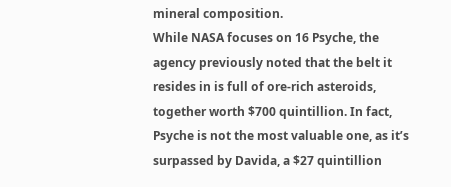mineral composition.
While NASA focuses on 16 Psyche, the agency previously noted that the belt it resides in is full of ore-rich asteroids, together worth $700 quintillion. In fact, Psyche is not the most valuable one, as it’s surpassed by Davida, a $27 quintillion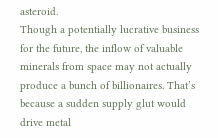asteroid.
Though a potentially lucrative business for the future, the inflow of valuable minerals from space may not actually produce a bunch of billionaires. That’s because a sudden supply glut would drive metal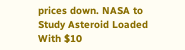prices down. NASA to Study Asteroid Loaded With $10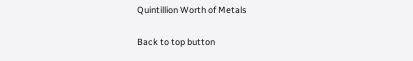Quintillion Worth of Metals

Back to top button